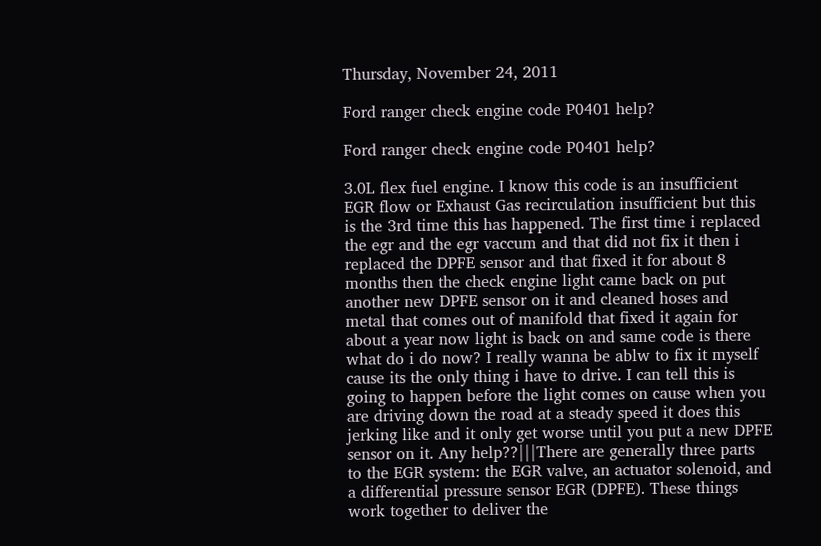Thursday, November 24, 2011

Ford ranger check engine code P0401 help?

Ford ranger check engine code P0401 help?

3.0L flex fuel engine. I know this code is an insufficient EGR flow or Exhaust Gas recirculation insufficient but this is the 3rd time this has happened. The first time i replaced the egr and the egr vaccum and that did not fix it then i replaced the DPFE sensor and that fixed it for about 8 months then the check engine light came back on put another new DPFE sensor on it and cleaned hoses and metal that comes out of manifold that fixed it again for about a year now light is back on and same code is there what do i do now? I really wanna be ablw to fix it myself cause its the only thing i have to drive. I can tell this is going to happen before the light comes on cause when you are driving down the road at a steady speed it does this jerking like and it only get worse until you put a new DPFE sensor on it. Any help??|||There are generally three parts to the EGR system: the EGR valve, an actuator solenoid, and a differential pressure sensor EGR (DPFE). These things work together to deliver the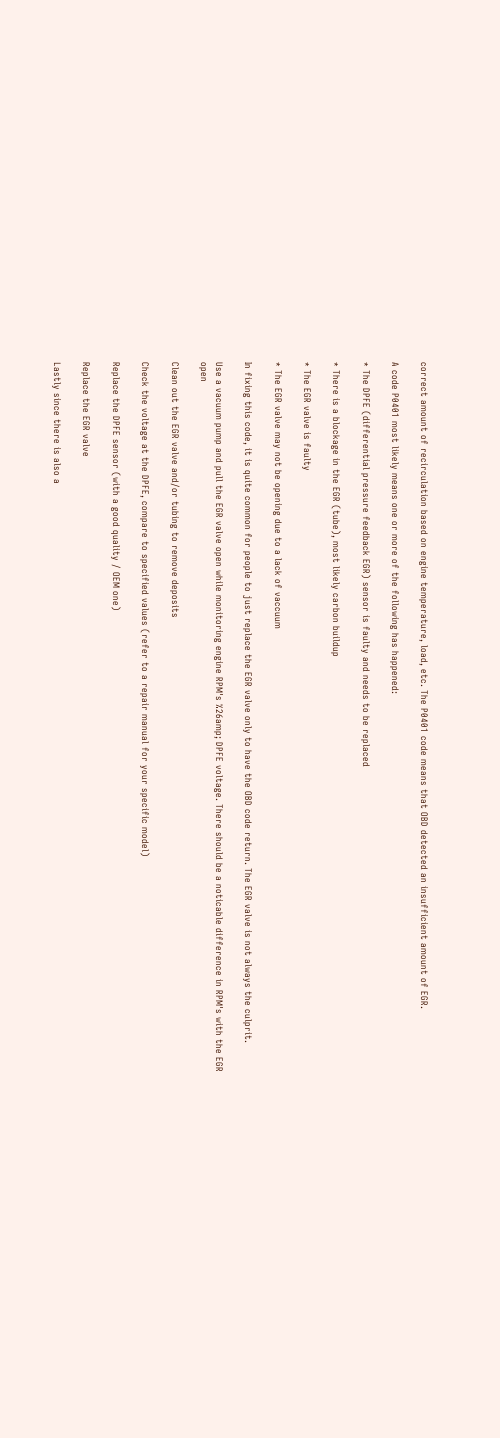correct amount of recirculation based on engine temperature, load, etc. The P0401 code means that OBD detected an insufficient amount of EGR.

A code P0401 most likely means one or more of the following has happened:

* The DPFE (differential pressure feedback EGR) sensor is faulty and needs to be replaced

* There is a blockage in the EGR (tube), most likely carbon buildup

* The EGR valve is faulty

* The EGR valve may not be opening due to a lack of vaccuum

In fixing this code, it is quite common for people to just replace the EGR valve only to have the OBD code return. The EGR valve is not always the culprit.

Use a vacuum pump and pull the EGR valve open while monitoring engine RPM's %26amp; DPFE voltage. There should be a noticable difference in RPM's with the EGR open

Clean out the EGR valve and/or tubing to remove deposits

Check the voltage at the DPFE, compare to specified values (refer to a repair manual for your specific model)

Replace the DPFE sensor (with a good quality / OEM one)

Replace the EGR valve

Lastly since there is also a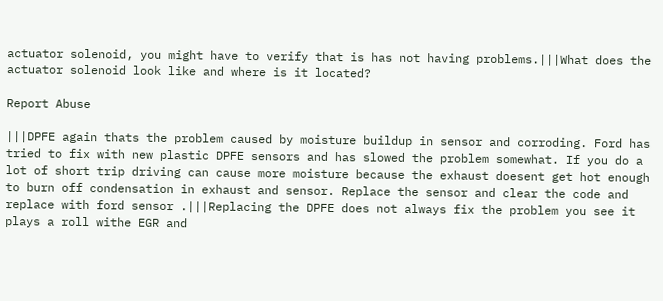actuator solenoid, you might have to verify that is has not having problems.|||What does the actuator solenoid look like and where is it located?

Report Abuse

|||DPFE again thats the problem caused by moisture buildup in sensor and corroding. Ford has tried to fix with new plastic DPFE sensors and has slowed the problem somewhat. If you do a lot of short trip driving can cause more moisture because the exhaust doesent get hot enough to burn off condensation in exhaust and sensor. Replace the sensor and clear the code and replace with ford sensor .|||Replacing the DPFE does not always fix the problem you see it plays a roll withe EGR and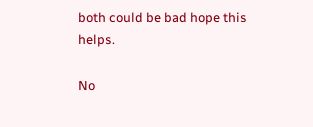both could be bad hope this helps.

No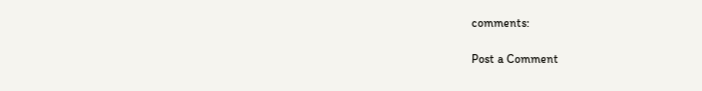comments:

Post a Comment